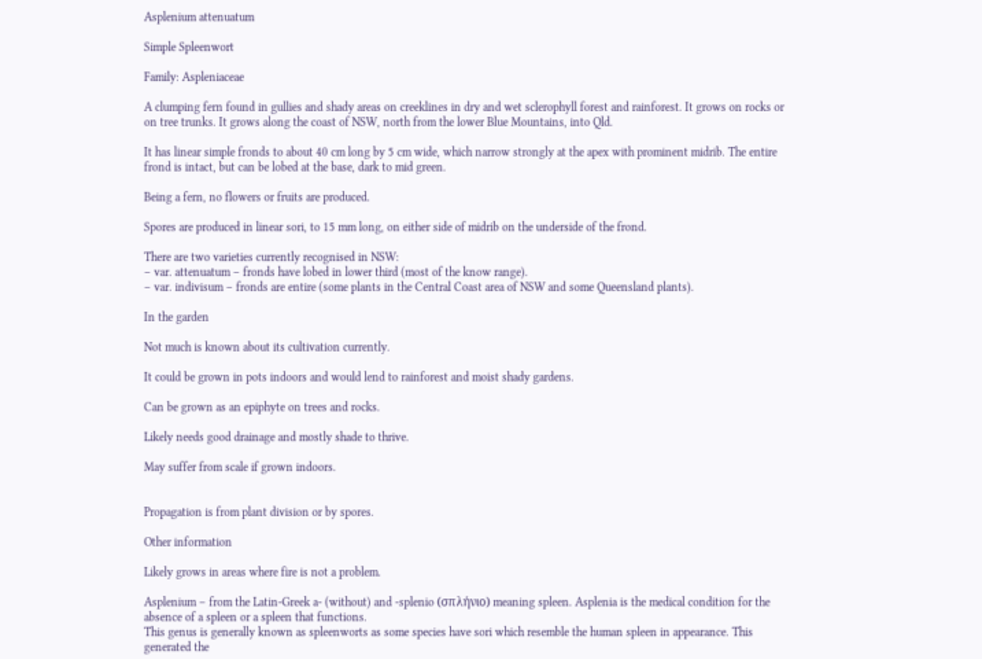Asplenium attenuatum

Simple Spleenwort

Family: Aspleniaceae

A clumping fern found in gullies and shady areas on creeklines in dry and wet sclerophyll forest and rainforest. It grows on rocks or on tree trunks. It grows along the coast of NSW, north from the lower Blue Mountains, into Qld.

It has linear simple fronds to about 40 cm long by 5 cm wide, which narrow strongly at the apex with prominent midrib. The entire frond is intact, but can be lobed at the base, dark to mid green.

Being a fern, no flowers or fruits are produced.

Spores are produced in linear sori, to 15 mm long, on either side of midrib on the underside of the frond.

There are two varieties currently recognised in NSW:
– var. attenuatum – fronds have lobed in lower third (most of the know range).
– var. indivisum – fronds are entire (some plants in the Central Coast area of NSW and some Queensland plants).

In the garden

Not much is known about its cultivation currently.

It could be grown in pots indoors and would lend to rainforest and moist shady gardens.

Can be grown as an epiphyte on trees and rocks.

Likely needs good drainage and mostly shade to thrive.

May suffer from scale if grown indoors.


Propagation is from plant division or by spores.

Other information

Likely grows in areas where fire is not a problem.

Asplenium – from the Latin-Greek a- (without) and -splenio (σπλήνιο) meaning spleen. Asplenia is the medical condition for the absence of a spleen or a spleen that functions.
This genus is generally known as spleenworts as some species have sori which resemble the human spleen in appearance. This generated the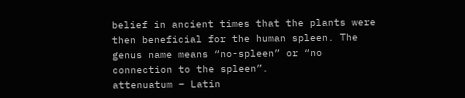belief in ancient times that the plants were then beneficial for the human spleen. The genus name means “no-spleen” or “no connection to the spleen”.
attenuatum – Latin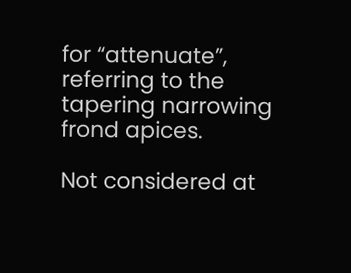for “attenuate”, referring to the tapering narrowing frond apices.

Not considered at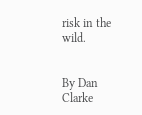risk in the wild.


By Dan Clarke